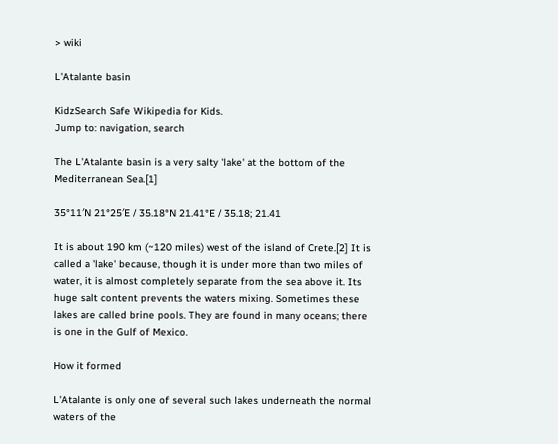> wiki

L'Atalante basin

KidzSearch Safe Wikipedia for Kids.
Jump to: navigation, search

The L'Atalante basin is a very salty 'lake' at the bottom of the Mediterranean Sea.[1]

35°11′N 21°25′E / 35.18°N 21.41°E / 35.18; 21.41

It is about 190 km (~120 miles) west of the island of Crete.[2] It is called a 'lake' because, though it is under more than two miles of water, it is almost completely separate from the sea above it. Its huge salt content prevents the waters mixing. Sometimes these lakes are called brine pools. They are found in many oceans; there is one in the Gulf of Mexico.

How it formed

L'Atalante is only one of several such lakes underneath the normal waters of the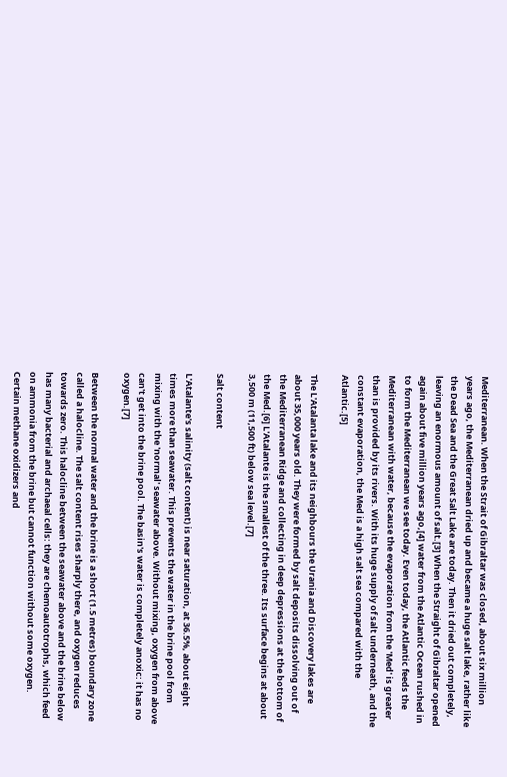Mediterranean. When the Strait of Gibraltar was closed, about six million years ago, the Mediterranean dried up and became a huge salt lake, rather like the Dead Sea and the Great Salt Lake are today. Then it dried out completely, leaving an enormous amount of salt.[3] When the Straight of Gibraltar opened again about five million years ago,[4] water from the Atlantic Ocean rushed in to form the Mediterranean we see today. Even today, the Atlantic feeds the Mediterranean with water, because the evaporation from the 'Med' is greater than is provided by its rivers. With its huge supply of salt underneath, and the constant evaporation, the Med is a high salt sea compared with the Atlantic.[5]

The L'Atalanta lake and its neighbours the Urania and Discovery lakes are about 35,000 years old. They were formed by salt deposits dissolving out of the Mediterranean Ridge and collecting in deep depressions at the bottom of the Med.[6] L'Atalante is the smallest of the three. Its surface begins at about 3,500 m (11,500 ft) below sea level.[7]

Salt content

L'Atalante's salinity (salt content) is near saturation, at 36.5%, about eight times more than seawater. This prevents the water in the brine pool from mixing with the 'normal' seawater above. Without mixing, oxygen from above can't get into the brine pool. The basin's water is completely anoxic: it has no oxygen.[7]

Between the normal water and the brine is a short (1.5 metres) boundary zone called a halocline. The salt content rises sharply there, and oxygen reduces towards zero. This halocline between the seawater above and the brine below has many bacterial and archaeal cells: they are chemoautotrophs, which feed on ammonia from the brine but cannot function without some oxygen. Certain methane oxidizers and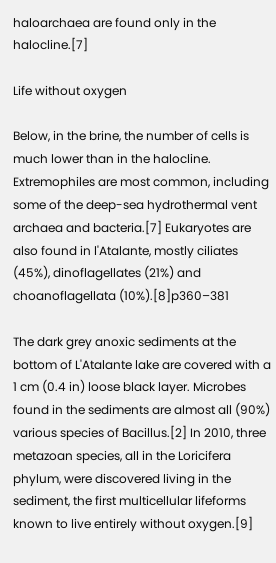haloarchaea are found only in the halocline.[7]

Life without oxygen

Below, in the brine, the number of cells is much lower than in the halocline. Extremophiles are most common, including some of the deep-sea hydrothermal vent archaea and bacteria.[7] Eukaryotes are also found in l'Atalante, mostly ciliates (45%), dinoflagellates (21%) and choanoflagellata (10%).[8]p360–381

The dark grey anoxic sediments at the bottom of L'Atalante lake are covered with a 1 cm (0.4 in) loose black layer. Microbes found in the sediments are almost all (90%) various species of Bacillus.[2] In 2010, three metazoan species, all in the Loricifera phylum, were discovered living in the sediment, the first multicellular lifeforms known to live entirely without oxygen.[9]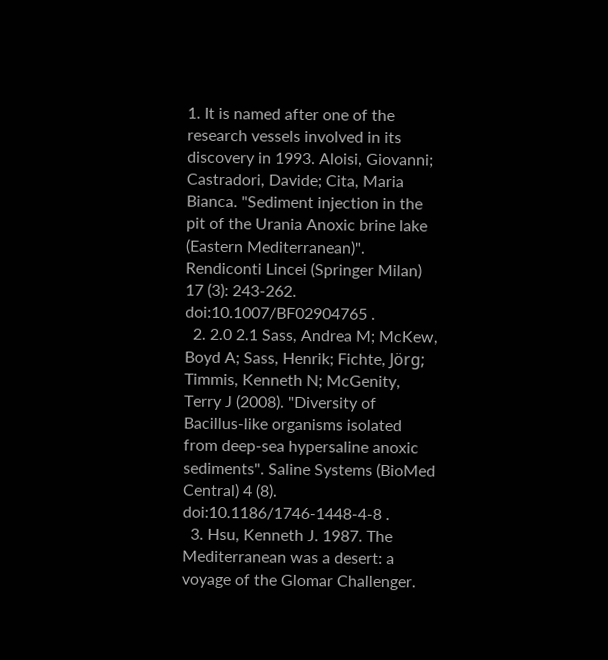1. It is named after one of the research vessels involved in its discovery in 1993. Aloisi, Giovanni; Castradori, Davide; Cita, Maria Bianca. "Sediment injection in the pit of the Urania Anoxic brine lake (Eastern Mediterranean)". Rendiconti Lincei (Springer Milan) 17 (3): 243-262. doi:10.1007/BF02904765 .
  2. 2.0 2.1 Sass, Andrea M; McKew, Boyd A; Sass, Henrik; Fichte, Jörg; Timmis, Kenneth N; McGenity, Terry J (2008). "Diversity of Bacillus-like organisms isolated from deep-sea hypersaline anoxic sediments". Saline Systems (BioMed Central) 4 (8). doi:10.1186/1746-1448-4-8 .
  3. Hsu, Kenneth J. 1987. The Mediterranean was a desert: a voyage of the Glomar Challenger.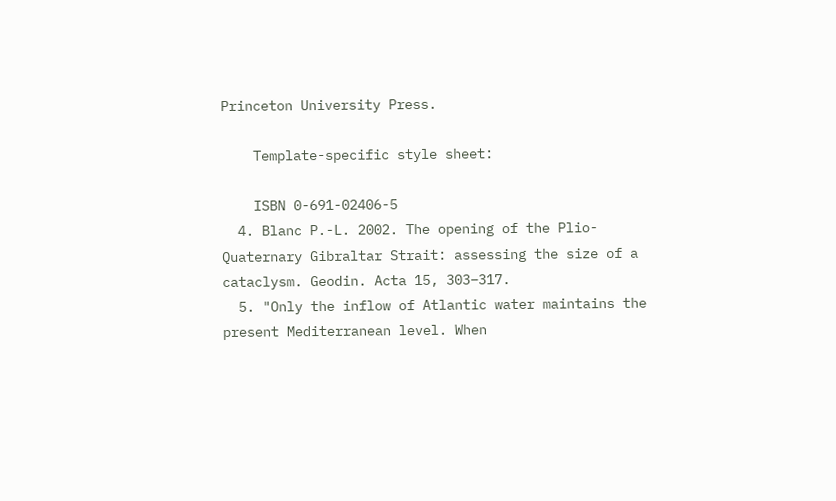Princeton University Press.

    Template-specific style sheet:

    ISBN 0-691-02406-5
  4. Blanc P.-L. 2002. The opening of the Plio-Quaternary Gibraltar Strait: assessing the size of a cataclysm. Geodin. Acta 15, 303–317.
  5. "Only the inflow of Atlantic water maintains the present Mediterranean level. When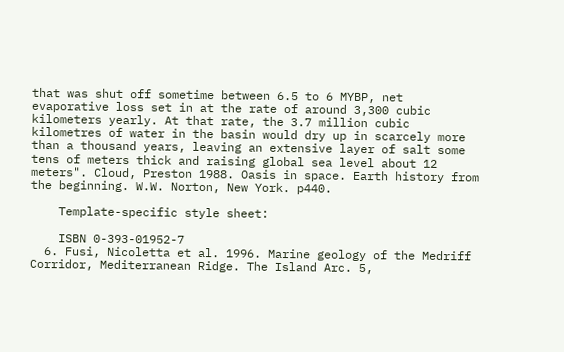that was shut off sometime between 6.5 to 6 MYBP, net evaporative loss set in at the rate of around 3,300 cubic kilometers yearly. At that rate, the 3.7 million cubic kilometres of water in the basin would dry up in scarcely more than a thousand years, leaving an extensive layer of salt some tens of meters thick and raising global sea level about 12 meters". Cloud, Preston 1988. Oasis in space. Earth history from the beginning. W.W. Norton, New York. p440.

    Template-specific style sheet:

    ISBN 0-393-01952-7
  6. Fusi, Nicoletta et al. 1996. Marine geology of the Medriff Corridor, Mediterranean Ridge. The Island Arc. 5,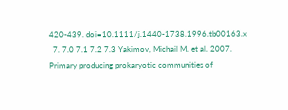420-439. doi=10.1111/j.1440-1738.1996.tb00163.x
  7. 7.0 7.1 7.2 7.3 Yakimov, Michail M. et al. 2007. Primary producing prokaryotic communities of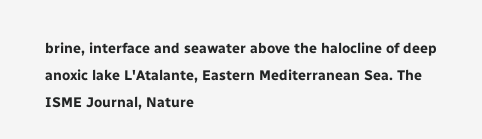brine, interface and seawater above the halocline of deep anoxic lake L'Atalante, Eastern Mediterranean Sea. The ISME Journal, Nature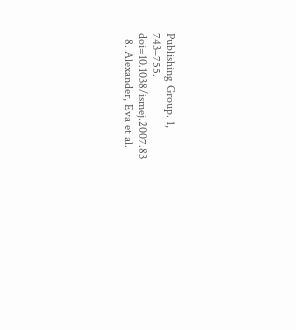Publishing Group. 1, 743–755. doi=10.1038/ismej.2007.83
  8. Alexander, Eva et al.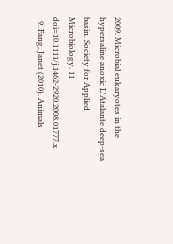2009. Microbial eukaryotes in the hypersaline anoxic L'Atalante deep-sea basin. Society for Applied Microbiology. 11 doi=10.1111/j.1462-2920.2008.01777.x
  9. Fang, Janet (2010). Animals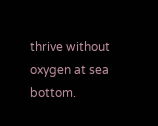thrive without oxygen at sea bottom.